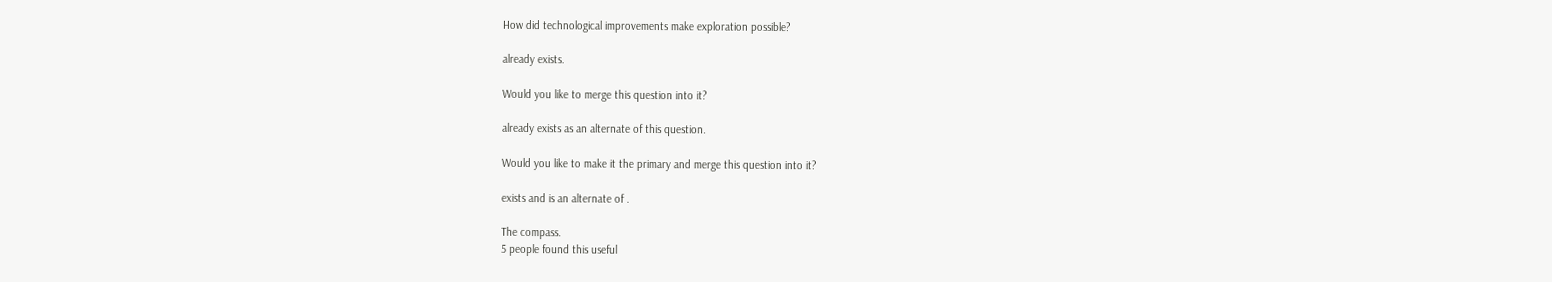How did technological improvements make exploration possible?

already exists.

Would you like to merge this question into it?

already exists as an alternate of this question.

Would you like to make it the primary and merge this question into it?

exists and is an alternate of .

The compass.
5 people found this useful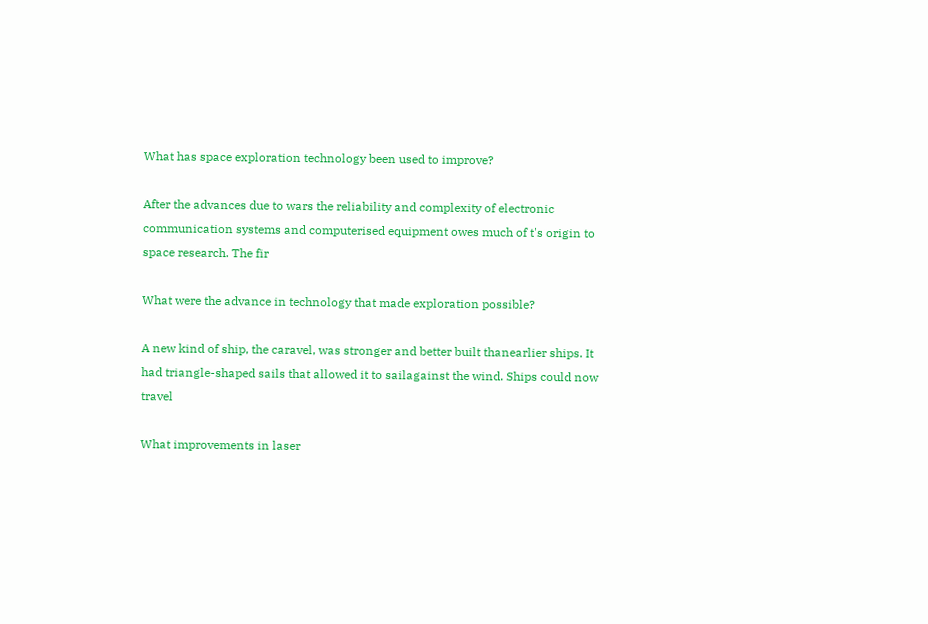What has space exploration technology been used to improve?

After the advances due to wars the reliability and complexity of electronic communication systems and computerised equipment owes much of t's origin to space research. The fir

What were the advance in technology that made exploration possible?

A new kind of ship, the caravel, was stronger and better built thanearlier ships. It had triangle-shaped sails that allowed it to sailagainst the wind. Ships could now travel

What improvements in laser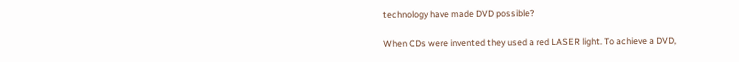technology have made DVD possible?

When CDs were invented they used a red LASER light. To achieve a DVD,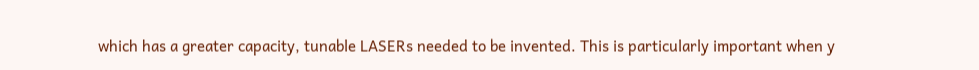which has a greater capacity, tunable LASERs needed to be invented. This is particularly important when y